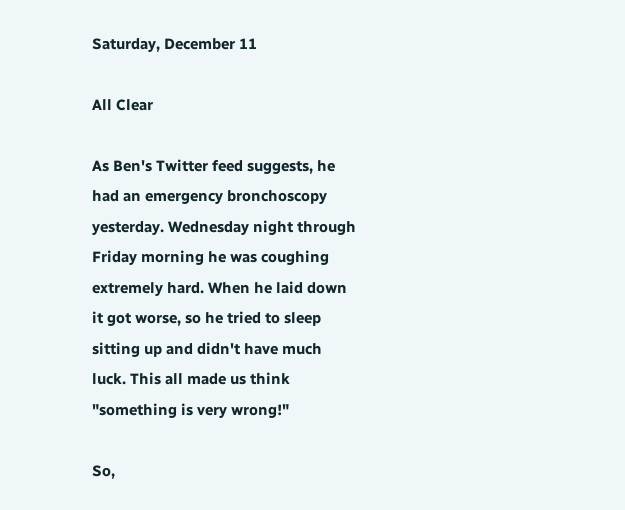Saturday, December 11

All Clear

As Ben's Twitter feed suggests, he had an emergency bronchoscopy yesterday. Wednesday night through Friday morning he was coughing extremely hard. When he laid down it got worse, so he tried to sleep sitting up and didn't have much luck. This all made us think "something is very wrong!"

So,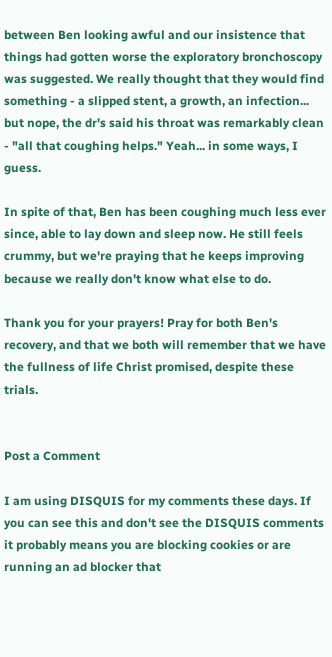between Ben looking awful and our insistence that things had gotten worse the exploratory bronchoscopy was suggested. We really thought that they would find something - a slipped stent, a growth, an infection... but nope, the dr's said his throat was remarkably clean - "all that coughing helps." Yeah... in some ways, I guess.

In spite of that, Ben has been coughing much less ever since, able to lay down and sleep now. He still feels crummy, but we're praying that he keeps improving because we really don't know what else to do.

Thank you for your prayers! Pray for both Ben's recovery, and that we both will remember that we have the fullness of life Christ promised, despite these trials.


Post a Comment

I am using DISQUIS for my comments these days. If you can see this and don't see the DISQUIS comments it probably means you are blocking cookies or are running an ad blocker that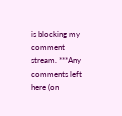is blocking my comment stream. ***Any comments left here (on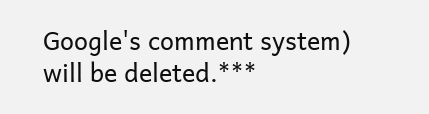Google's comment system) will be deleted.***